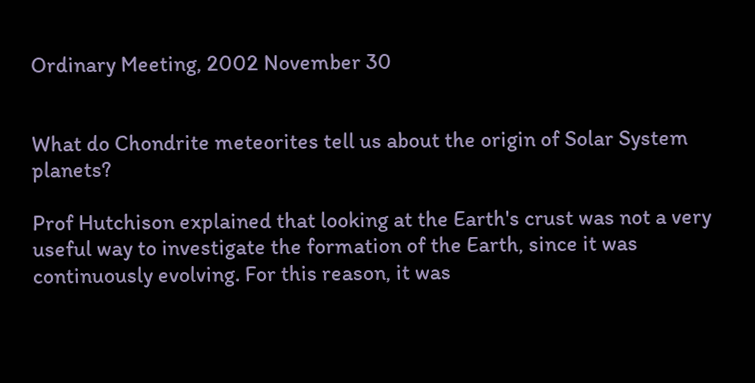Ordinary Meeting, 2002 November 30


What do Chondrite meteorites tell us about the origin of Solar System planets?

Prof Hutchison explained that looking at the Earth's crust was not a very useful way to investigate the formation of the Earth, since it was continuously evolving. For this reason, it was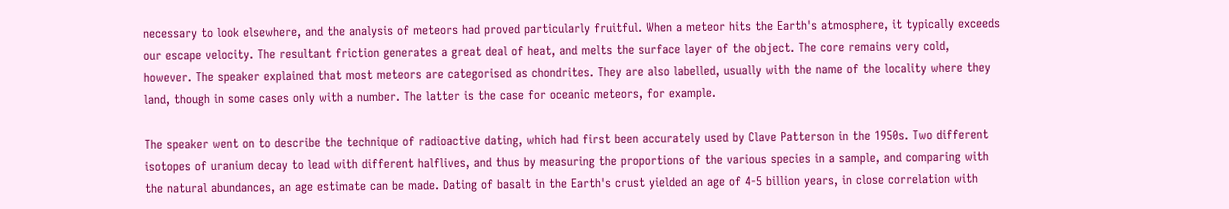necessary to look elsewhere, and the analysis of meteors had proved particularly fruitful. When a meteor hits the Earth's atmosphere, it typically exceeds our escape velocity. The resultant friction generates a great deal of heat, and melts the surface layer of the object. The core remains very cold, however. The speaker explained that most meteors are categorised as chondrites. They are also labelled, usually with the name of the locality where they land, though in some cases only with a number. The latter is the case for oceanic meteors, for example.

The speaker went on to describe the technique of radioactive dating, which had first been accurately used by Clave Patterson in the 1950s. Two different isotopes of uranium decay to lead with different halflives, and thus by measuring the proportions of the various species in a sample, and comparing with the natural abundances, an age estimate can be made. Dating of basalt in the Earth's crust yielded an age of 4-5 billion years, in close correlation with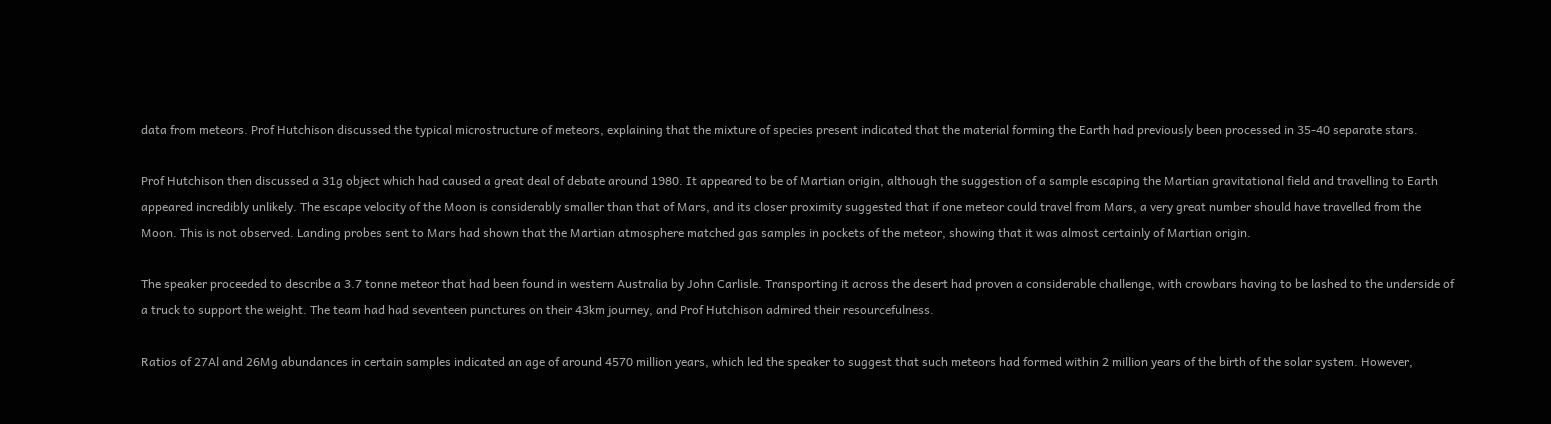data from meteors. Prof Hutchison discussed the typical microstructure of meteors, explaining that the mixture of species present indicated that the material forming the Earth had previously been processed in 35-40 separate stars.

Prof Hutchison then discussed a 31g object which had caused a great deal of debate around 1980. It appeared to be of Martian origin, although the suggestion of a sample escaping the Martian gravitational field and travelling to Earth appeared incredibly unlikely. The escape velocity of the Moon is considerably smaller than that of Mars, and its closer proximity suggested that if one meteor could travel from Mars, a very great number should have travelled from the Moon. This is not observed. Landing probes sent to Mars had shown that the Martian atmosphere matched gas samples in pockets of the meteor, showing that it was almost certainly of Martian origin.

The speaker proceeded to describe a 3.7 tonne meteor that had been found in western Australia by John Carlisle. Transporting it across the desert had proven a considerable challenge, with crowbars having to be lashed to the underside of a truck to support the weight. The team had had seventeen punctures on their 43km journey, and Prof Hutchison admired their resourcefulness.

Ratios of 27Al and 26Mg abundances in certain samples indicated an age of around 4570 million years, which led the speaker to suggest that such meteors had formed within 2 million years of the birth of the solar system. However,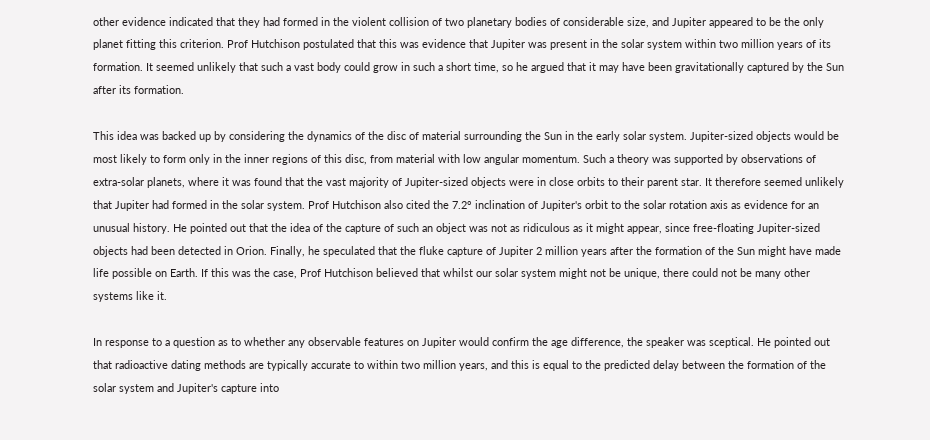other evidence indicated that they had formed in the violent collision of two planetary bodies of considerable size, and Jupiter appeared to be the only planet fitting this criterion. Prof Hutchison postulated that this was evidence that Jupiter was present in the solar system within two million years of its formation. It seemed unlikely that such a vast body could grow in such a short time, so he argued that it may have been gravitationally captured by the Sun after its formation.

This idea was backed up by considering the dynamics of the disc of material surrounding the Sun in the early solar system. Jupiter-sized objects would be most likely to form only in the inner regions of this disc, from material with low angular momentum. Such a theory was supported by observations of extra-solar planets, where it was found that the vast majority of Jupiter-sized objects were in close orbits to their parent star. It therefore seemed unlikely that Jupiter had formed in the solar system. Prof Hutchison also cited the 7.2° inclination of Jupiter's orbit to the solar rotation axis as evidence for an unusual history. He pointed out that the idea of the capture of such an object was not as ridiculous as it might appear, since free-floating Jupiter-sized objects had been detected in Orion. Finally, he speculated that the fluke capture of Jupiter 2 million years after the formation of the Sun might have made life possible on Earth. If this was the case, Prof Hutchison believed that whilst our solar system might not be unique, there could not be many other systems like it.

In response to a question as to whether any observable features on Jupiter would confirm the age difference, the speaker was sceptical. He pointed out that radioactive dating methods are typically accurate to within two million years, and this is equal to the predicted delay between the formation of the solar system and Jupiter's capture into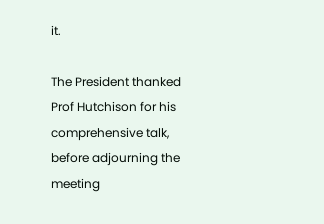it.

The President thanked Prof Hutchison for his comprehensive talk, before adjourning the meeting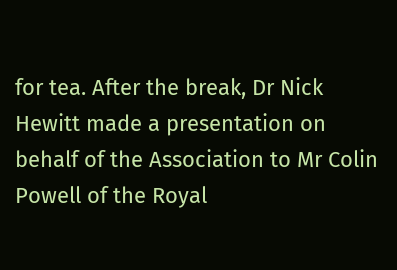for tea. After the break, Dr Nick Hewitt made a presentation on behalf of the Association to Mr Colin Powell of the Royal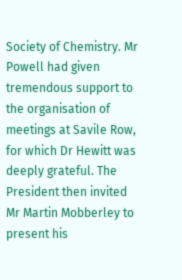Society of Chemistry. Mr Powell had given tremendous support to the organisation of meetings at Savile Row, for which Dr Hewitt was deeply grateful. The President then invited Mr Martin Mobberley to present his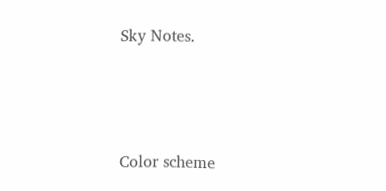Sky Notes.






Color scheme